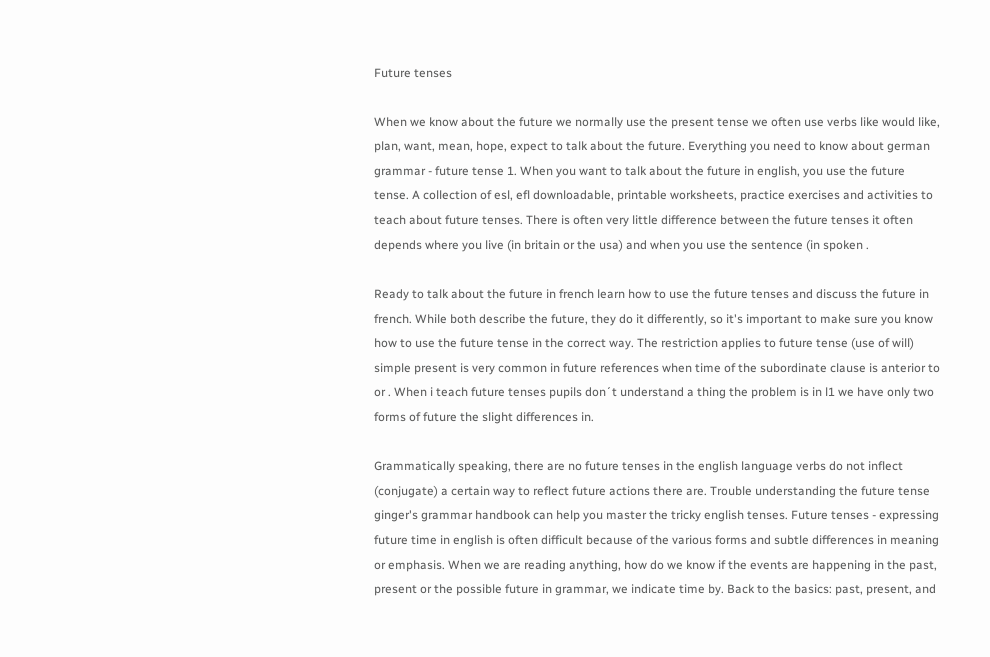Future tenses

When we know about the future we normally use the present tense we often use verbs like would like, plan, want, mean, hope, expect to talk about the future. Everything you need to know about german grammar - future tense 1. When you want to talk about the future in english, you use the future tense. A collection of esl, efl downloadable, printable worksheets, practice exercises and activities to teach about future tenses. There is often very little difference between the future tenses it often depends where you live (in britain or the usa) and when you use the sentence (in spoken .

Ready to talk about the future in french learn how to use the future tenses and discuss the future in french. While both describe the future, they do it differently, so it's important to make sure you know how to use the future tense in the correct way. The restriction applies to future tense (use of will) simple present is very common in future references when time of the subordinate clause is anterior to or . When i teach future tenses pupils don´t understand a thing the problem is in l1 we have only two forms of future the slight differences in.

Grammatically speaking, there are no future tenses in the english language verbs do not inflect (conjugate) a certain way to reflect future actions there are. Trouble understanding the future tense ginger's grammar handbook can help you master the tricky english tenses. Future tenses - expressing future time in english is often difficult because of the various forms and subtle differences in meaning or emphasis. When we are reading anything, how do we know if the events are happening in the past, present or the possible future in grammar, we indicate time by. Back to the basics: past, present, and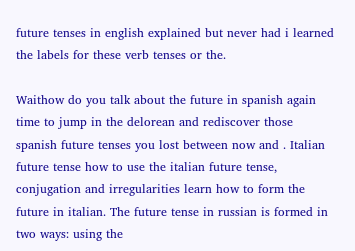future tenses in english explained but never had i learned the labels for these verb tenses or the.

Waithow do you talk about the future in spanish again time to jump in the delorean and rediscover those spanish future tenses you lost between now and . Italian future tense how to use the italian future tense, conjugation and irregularities learn how to form the future in italian. The future tense in russian is formed in two ways: using the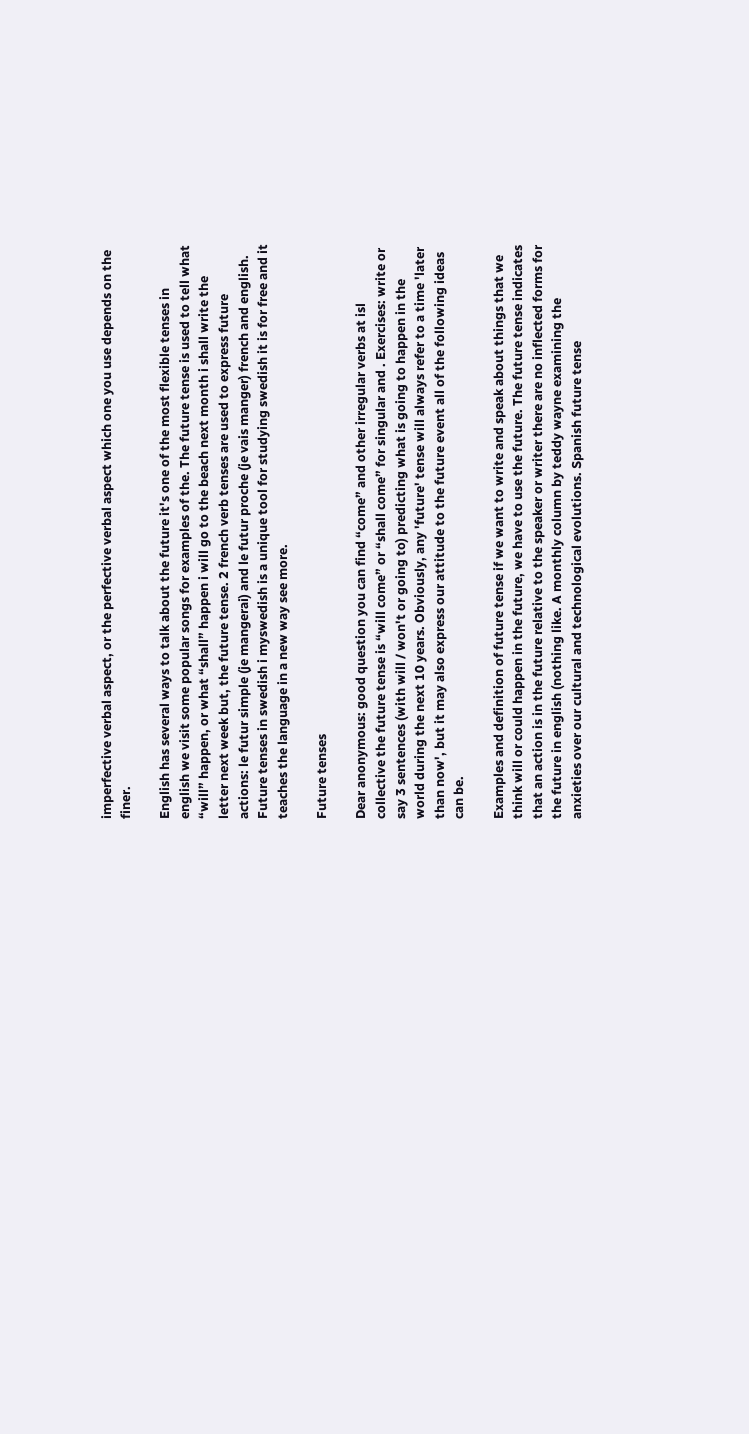imperfective verbal aspect, or the perfective verbal aspect which one you use depends on the finer.

English has several ways to talk about the future it's one of the most flexible tenses in english we visit some popular songs for examples of the. The future tense is used to tell what “will” happen, or what “shall” happen i will go to the beach next month i shall write the letter next week but, the future tense. 2 french verb tenses are used to express future actions: le futur simple (je mangerai) and le futur proche (je vais manger) french and english. Future tenses in swedish i myswedish is a unique tool for studying swedish it is for free and it teaches the language in a new way see more.

Future tenses

Dear anonymous: good question you can find “come” and other irregular verbs at isl collective the future tense is “will come” or “shall come” for singular and . Exercises: write or say 3 sentences (with will / won't or going to) predicting what is going to happen in the world during the next 10 years. Obviously, any 'future' tense will always refer to a time 'later than now', but it may also express our attitude to the future event all of the following ideas can be.

Examples and definition of future tense if we want to write and speak about things that we think will or could happen in the future, we have to use the future. The future tense indicates that an action is in the future relative to the speaker or writer there are no inflected forms for the future in english (nothing like. A monthly column by teddy wayne examining the anxieties over our cultural and technological evolutions. Spanish future tense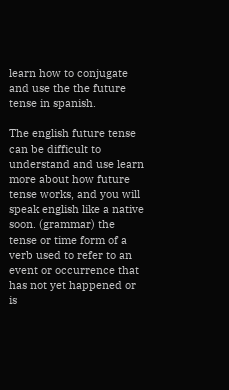learn how to conjugate and use the the future tense in spanish.

The english future tense can be difficult to understand and use learn more about how future tense works, and you will speak english like a native soon. (grammar) the tense or time form of a verb used to refer to an event or occurrence that has not yet happened or is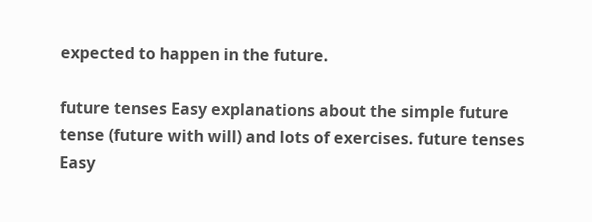expected to happen in the future.

future tenses Easy explanations about the simple future tense (future with will) and lots of exercises. future tenses Easy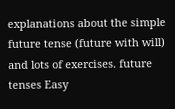explanations about the simple future tense (future with will) and lots of exercises. future tenses Easy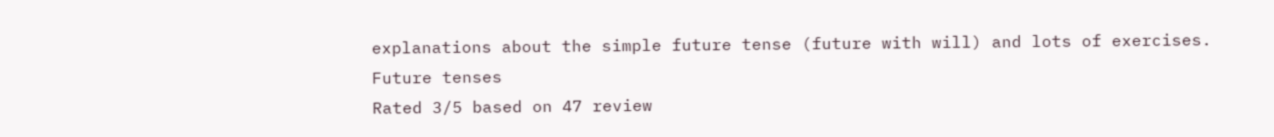explanations about the simple future tense (future with will) and lots of exercises.
Future tenses
Rated 3/5 based on 47 review